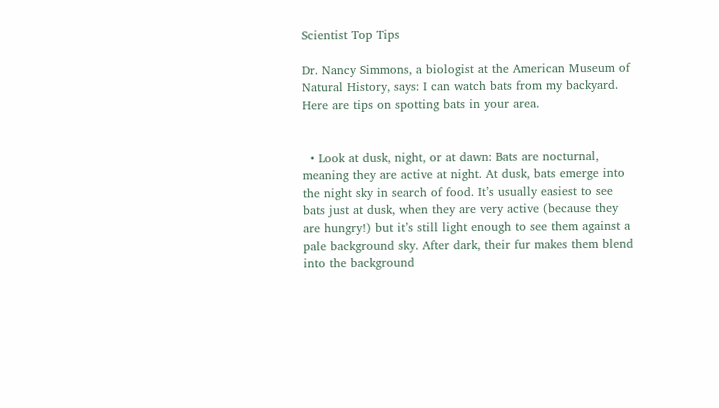Scientist Top Tips

Dr. Nancy Simmons, a biologist at the American Museum of Natural History, says: I can watch bats from my backyard. Here are tips on spotting bats in your area.


  • Look at dusk, night, or at dawn: Bats are nocturnal, meaning they are active at night. At dusk, bats emerge into the night sky in search of food. It’s usually easiest to see bats just at dusk, when they are very active (because they are hungry!) but it’s still light enough to see them against a pale background sky. After dark, their fur makes them blend into the background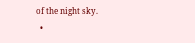of the night sky.
  •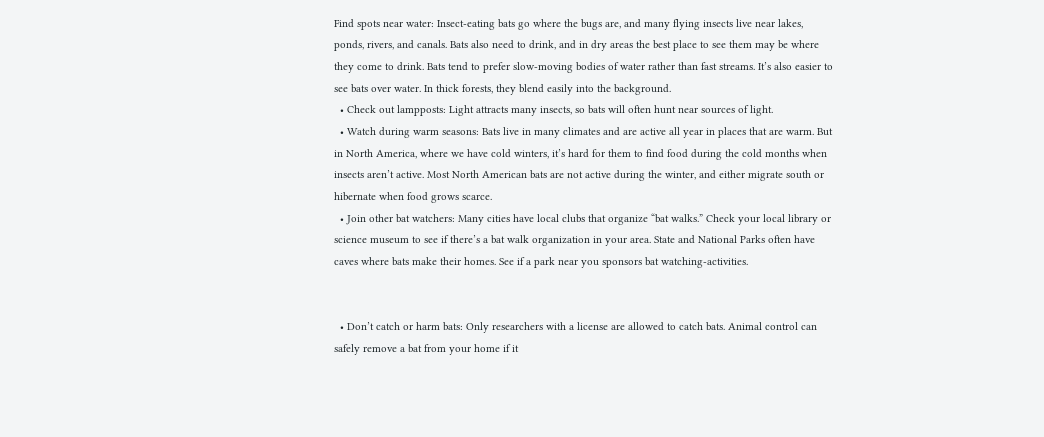Find spots near water: Insect-eating bats go where the bugs are, and many flying insects live near lakes, ponds, rivers, and canals. Bats also need to drink, and in dry areas the best place to see them may be where they come to drink. Bats tend to prefer slow-moving bodies of water rather than fast streams. It’s also easier to see bats over water. In thick forests, they blend easily into the background.
  • Check out lampposts: Light attracts many insects, so bats will often hunt near sources of light.
  • Watch during warm seasons: Bats live in many climates and are active all year in places that are warm. But in North America, where we have cold winters, it’s hard for them to find food during the cold months when insects aren’t active. Most North American bats are not active during the winter, and either migrate south or hibernate when food grows scarce.
  • Join other bat watchers: Many cities have local clubs that organize “bat walks.” Check your local library or science museum to see if there’s a bat walk organization in your area. State and National Parks often have caves where bats make their homes. See if a park near you sponsors bat watching-activities.


  • Don’t catch or harm bats: Only researchers with a license are allowed to catch bats. Animal control can safely remove a bat from your home if it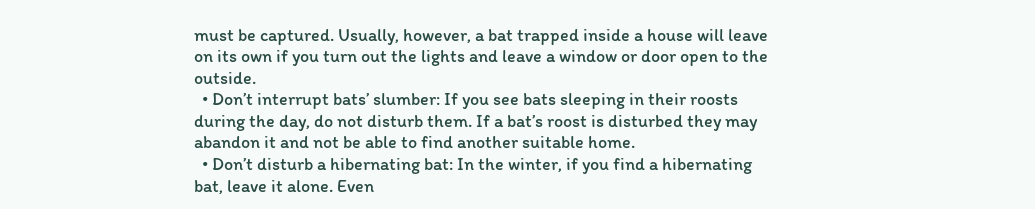must be captured. Usually, however, a bat trapped inside a house will leave on its own if you turn out the lights and leave a window or door open to the outside.
  • Don’t interrupt bats’ slumber: If you see bats sleeping in their roosts during the day, do not disturb them. If a bat’s roost is disturbed they may abandon it and not be able to find another suitable home.
  • Don’t disturb a hibernating bat: In the winter, if you find a hibernating bat, leave it alone. Even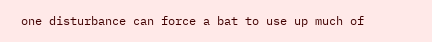one disturbance can force a bat to use up much of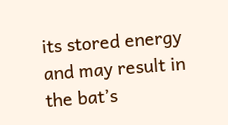its stored energy and may result in the bat’s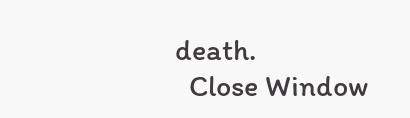death.
  Close Window